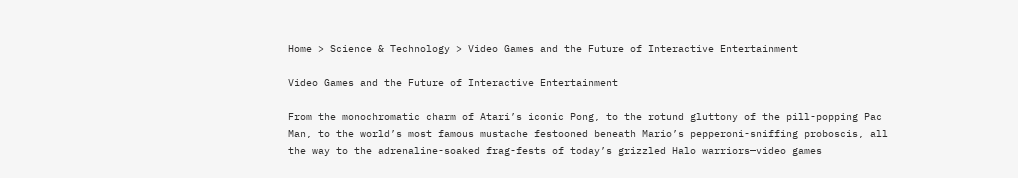Home > Science & Technology > Video Games and the Future of Interactive Entertainment

Video Games and the Future of Interactive Entertainment

From the monochromatic charm of Atari’s iconic Pong, to the rotund gluttony of the pill-popping Pac Man, to the world’s most famous mustache festooned beneath Mario’s pepperoni-sniffing proboscis, all the way to the adrenaline-soaked frag-fests of today’s grizzled Halo warriors—video games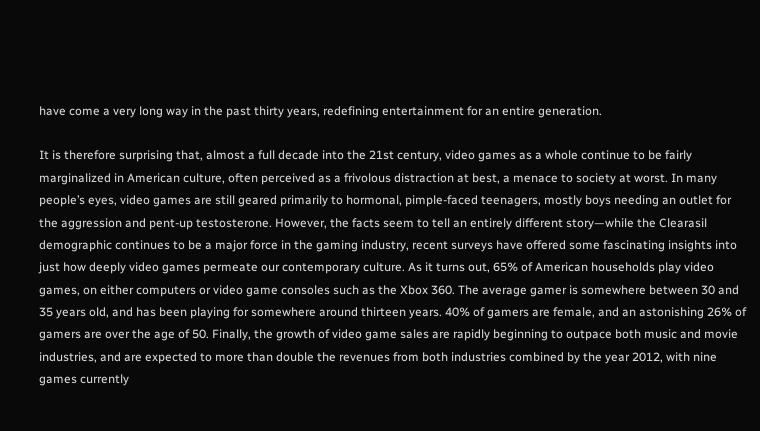have come a very long way in the past thirty years, redefining entertainment for an entire generation.

It is therefore surprising that, almost a full decade into the 21st century, video games as a whole continue to be fairly marginalized in American culture, often perceived as a frivolous distraction at best, a menace to society at worst. In many people’s eyes, video games are still geared primarily to hormonal, pimple-faced teenagers, mostly boys needing an outlet for the aggression and pent-up testosterone. However, the facts seem to tell an entirely different story—while the Clearasil demographic continues to be a major force in the gaming industry, recent surveys have offered some fascinating insights into just how deeply video games permeate our contemporary culture. As it turns out, 65% of American households play video games, on either computers or video game consoles such as the Xbox 360. The average gamer is somewhere between 30 and 35 years old, and has been playing for somewhere around thirteen years. 40% of gamers are female, and an astonishing 26% of gamers are over the age of 50. Finally, the growth of video game sales are rapidly beginning to outpace both music and movie industries, and are expected to more than double the revenues from both industries combined by the year 2012, with nine games currently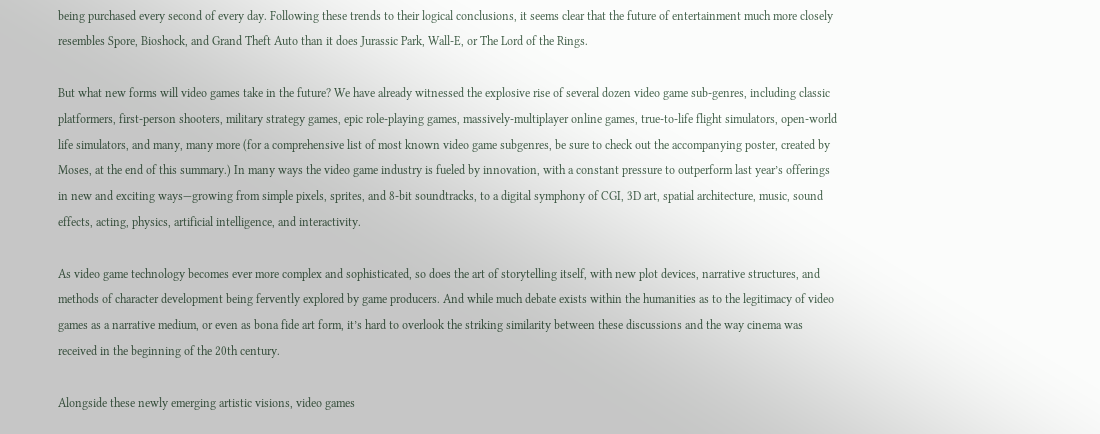being purchased every second of every day. Following these trends to their logical conclusions, it seems clear that the future of entertainment much more closely resembles Spore, Bioshock, and Grand Theft Auto than it does Jurassic Park, Wall-E, or The Lord of the Rings.

But what new forms will video games take in the future? We have already witnessed the explosive rise of several dozen video game sub-genres, including classic platformers, first-person shooters, military strategy games, epic role-playing games, massively-multiplayer online games, true-to-life flight simulators, open-world life simulators, and many, many more (for a comprehensive list of most known video game subgenres, be sure to check out the accompanying poster, created by Moses, at the end of this summary.) In many ways the video game industry is fueled by innovation, with a constant pressure to outperform last year’s offerings in new and exciting ways—growing from simple pixels, sprites, and 8-bit soundtracks, to a digital symphony of CGI, 3D art, spatial architecture, music, sound effects, acting, physics, artificial intelligence, and interactivity.

As video game technology becomes ever more complex and sophisticated, so does the art of storytelling itself, with new plot devices, narrative structures, and methods of character development being fervently explored by game producers. And while much debate exists within the humanities as to the legitimacy of video games as a narrative medium, or even as bona fide art form, it’s hard to overlook the striking similarity between these discussions and the way cinema was received in the beginning of the 20th century.

Alongside these newly emerging artistic visions, video games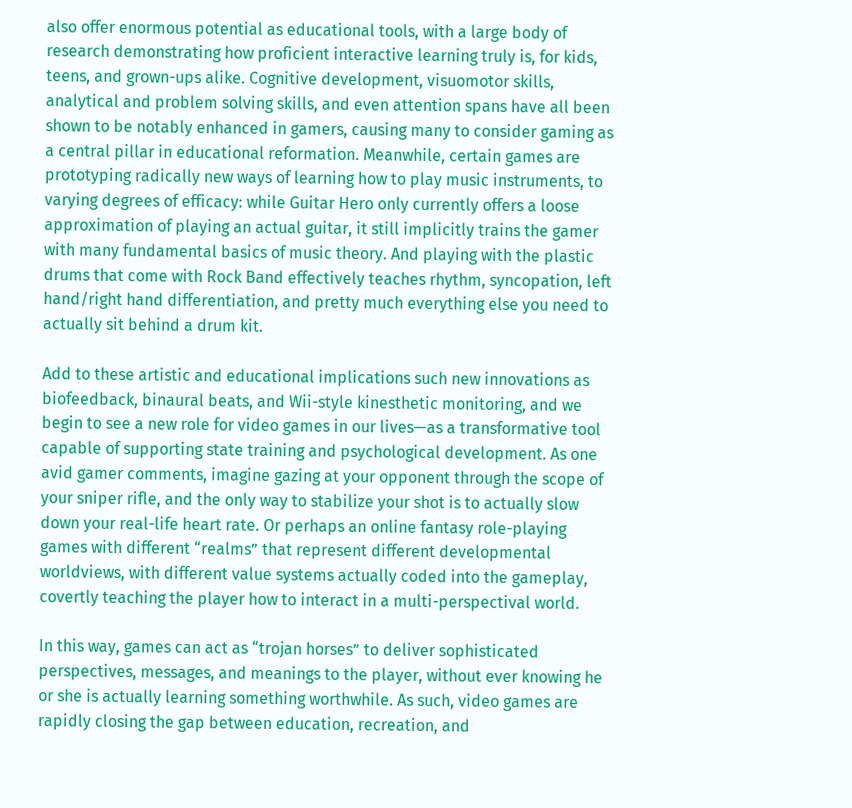also offer enormous potential as educational tools, with a large body of research demonstrating how proficient interactive learning truly is, for kids, teens, and grown-ups alike. Cognitive development, visuomotor skills, analytical and problem solving skills, and even attention spans have all been shown to be notably enhanced in gamers, causing many to consider gaming as a central pillar in educational reformation. Meanwhile, certain games are prototyping radically new ways of learning how to play music instruments, to varying degrees of efficacy: while Guitar Hero only currently offers a loose approximation of playing an actual guitar, it still implicitly trains the gamer with many fundamental basics of music theory. And playing with the plastic drums that come with Rock Band effectively teaches rhythm, syncopation, left hand/right hand differentiation, and pretty much everything else you need to actually sit behind a drum kit.

Add to these artistic and educational implications such new innovations as biofeedback, binaural beats, and Wii-style kinesthetic monitoring, and we begin to see a new role for video games in our lives—as a transformative tool capable of supporting state training and psychological development. As one avid gamer comments, imagine gazing at your opponent through the scope of your sniper rifle, and the only way to stabilize your shot is to actually slow down your real-life heart rate. Or perhaps an online fantasy role-playing games with different “realms” that represent different developmental worldviews, with different value systems actually coded into the gameplay, covertly teaching the player how to interact in a multi-perspectival world.

In this way, games can act as “trojan horses” to deliver sophisticated perspectives, messages, and meanings to the player, without ever knowing he or she is actually learning something worthwhile. As such, video games are rapidly closing the gap between education, recreation, and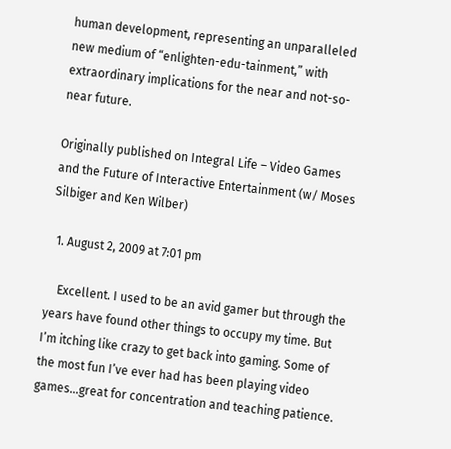human development, representing an unparalleled new medium of “enlighten-edu-tainment,” with extraordinary implications for the near and not-so-near future.

Originally published on Integral Life – Video Games and the Future of Interactive Entertainment (w/ Moses Silbiger and Ken Wilber)

  1. August 2, 2009 at 7:01 pm

    Excellent. I used to be an avid gamer but through the years have found other things to occupy my time. But I’m itching like crazy to get back into gaming. Some of the most fun I’ve ever had has been playing video games…great for concentration and teaching patience.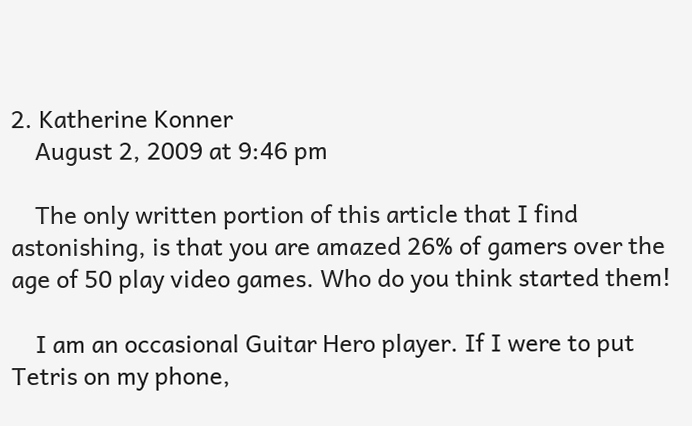2. Katherine Konner
    August 2, 2009 at 9:46 pm

    The only written portion of this article that I find astonishing, is that you are amazed 26% of gamers over the age of 50 play video games. Who do you think started them!

    I am an occasional Guitar Hero player. If I were to put Tetris on my phone,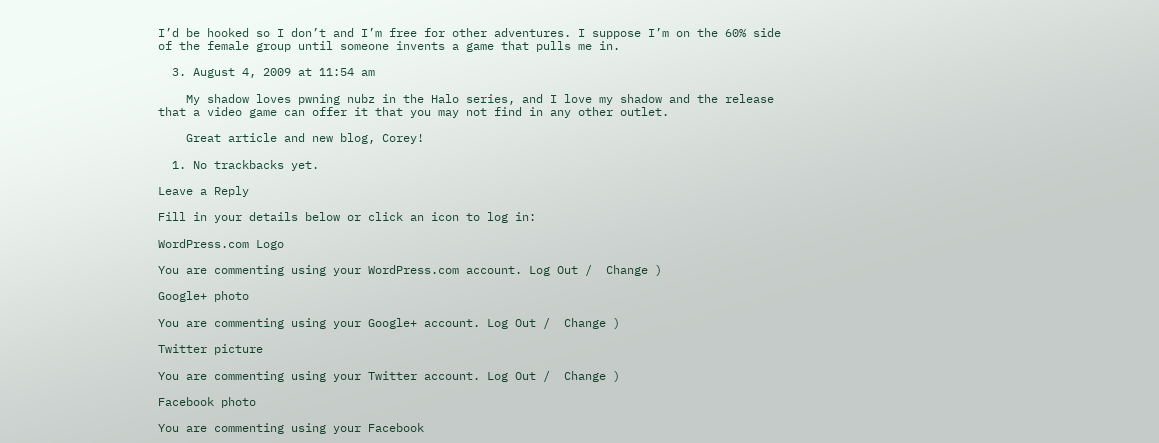I’d be hooked so I don’t and I’m free for other adventures. I suppose I’m on the 60% side of the female group until someone invents a game that pulls me in.

  3. August 4, 2009 at 11:54 am

    My shadow loves pwning nubz in the Halo series, and I love my shadow and the release that a video game can offer it that you may not find in any other outlet.

    Great article and new blog, Corey!

  1. No trackbacks yet.

Leave a Reply

Fill in your details below or click an icon to log in:

WordPress.com Logo

You are commenting using your WordPress.com account. Log Out /  Change )

Google+ photo

You are commenting using your Google+ account. Log Out /  Change )

Twitter picture

You are commenting using your Twitter account. Log Out /  Change )

Facebook photo

You are commenting using your Facebook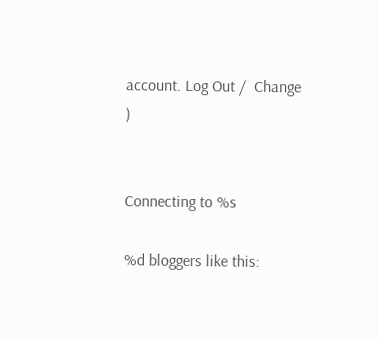account. Log Out /  Change )


Connecting to %s

%d bloggers like this: